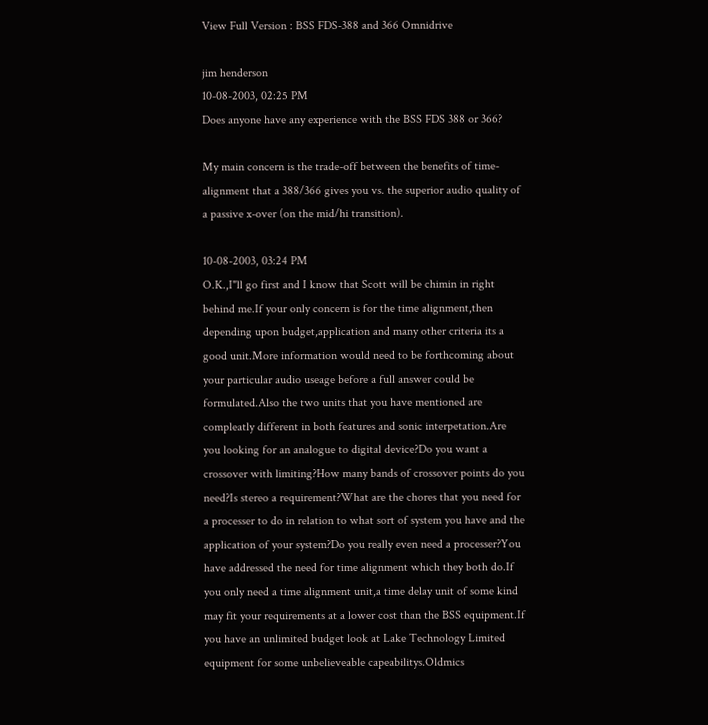View Full Version : BSS FDS-388 and 366 Omnidrive

jim henderson
10-08-2003, 02:25 PM
Does anyone have any experience with the BSS FDS 388 or 366?

My main concern is the trade-off between the benefits of time-alignment that a 388/366 gives you vs. the superior audio quality of a passive x-over (on the mid/hi transition).

10-08-2003, 03:24 PM
O.K.,I"ll go first and I know that Scott will be chimin in right behind me.If your only concern is for the time alignment,then depending upon budget,application and many other criteria its a good unit.More information would need to be forthcoming about your particular audio useage before a full answer could be formulated.Also the two units that you have mentioned are compleatly different in both features and sonic interpetation.Are you looking for an analogue to digital device?Do you want a crossover with limiting?How many bands of crossover points do you need?Is stereo a requirement?What are the chores that you need for a processer to do in relation to what sort of system you have and the application of your system?Do you really even need a processer?You have addressed the need for time alignment which they both do.If you only need a time alignment unit,a time delay unit of some kind may fit your requirements at a lower cost than the BSS equipment.If you have an unlimited budget look at Lake Technology Limited equipment for some unbelieveable capeabilitys.Oldmics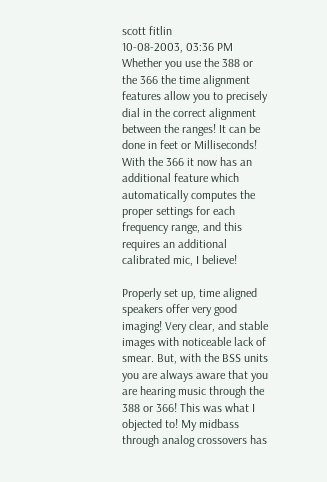scott fitlin
10-08-2003, 03:36 PM
Whether you use the 388 or the 366 the time alignment features allow you to precisely dial in the correct alignment between the ranges! It can be done in feet or Milliseconds! With the 366 it now has an additional feature which automatically computes the proper settings for each frequency range, and this requires an additional calibrated mic, I believe!

Properly set up, time aligned speakers offer very good imaging! Very clear, and stable images with noticeable lack of smear. But, with the BSS units you are always aware that you are hearing music through the 388 or 366! This was what I objected to! My midbass through analog crossovers has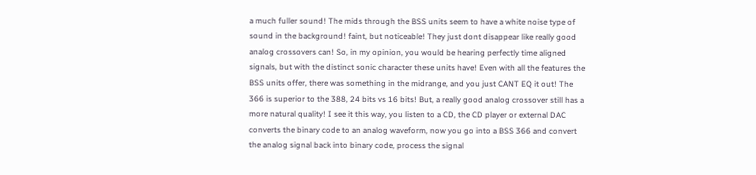a much fuller sound! The mids through the BSS units seem to have a white noise type of sound in the background! faint, but noticeable! They just dont disappear like really good analog crossovers can! So, in my opinion, you would be hearing perfectly time aligned signals, but with the distinct sonic character these units have! Even with all the features the BSS units offer, there was something in the midrange, and you just CANT EQ it out! The 366 is superior to the 388, 24 bits vs 16 bits! But, a really good analog crossover still has a more natural quality! I see it this way, you listen to a CD, the CD player or external DAC converts the binary code to an analog waveform, now you go into a BSS 366 and convert the analog signal back into binary code, process the signal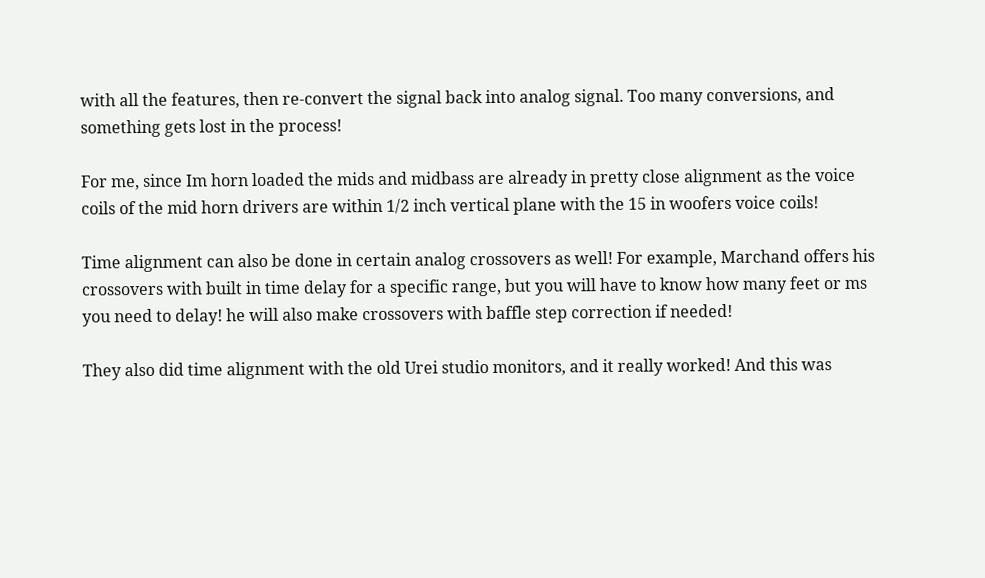with all the features, then re-convert the signal back into analog signal. Too many conversions, and something gets lost in the process!

For me, since Im horn loaded the mids and midbass are already in pretty close alignment as the voice coils of the mid horn drivers are within 1/2 inch vertical plane with the 15 in woofers voice coils!

Time alignment can also be done in certain analog crossovers as well! For example, Marchand offers his crossovers with built in time delay for a specific range, but you will have to know how many feet or ms you need to delay! he will also make crossovers with baffle step correction if needed!

They also did time alignment with the old Urei studio monitors, and it really worked! And this was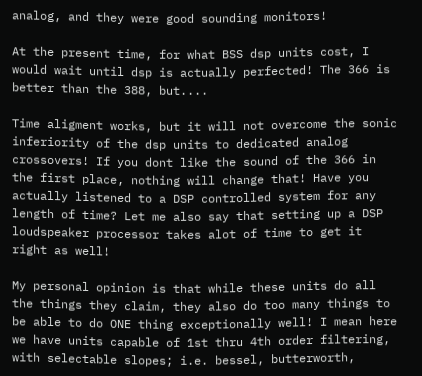analog, and they were good sounding monitors!

At the present time, for what BSS dsp units cost, I would wait until dsp is actually perfected! The 366 is better than the 388, but....

Time aligment works, but it will not overcome the sonic inferiority of the dsp units to dedicated analog crossovers! If you dont like the sound of the 366 in the first place, nothing will change that! Have you actually listened to a DSP controlled system for any length of time? Let me also say that setting up a DSP loudspeaker processor takes alot of time to get it right as well!

My personal opinion is that while these units do all the things they claim, they also do too many things to be able to do ONE thing exceptionally well! I mean here we have units capable of 1st thru 4th order filtering, with selectable slopes; i.e. bessel, butterworth,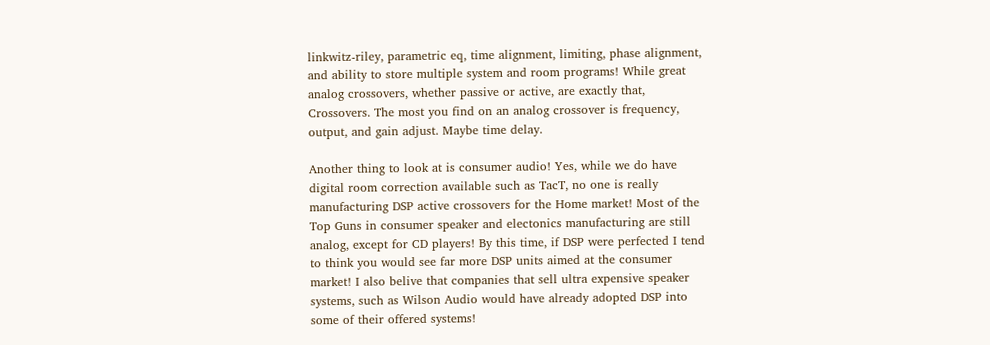linkwitz-riley, parametric eq, time alignment, limiting, phase alignment, and ability to store multiple system and room programs! While great analog crossovers, whether passive or active, are exactly that, Crossovers. The most you find on an analog crossover is frequency, output, and gain adjust. Maybe time delay.

Another thing to look at is consumer audio! Yes, while we do have digital room correction available such as TacT, no one is really manufacturing DSP active crossovers for the Home market! Most of the Top Guns in consumer speaker and electonics manufacturing are still analog, except for CD players! By this time, if DSP were perfected I tend to think you would see far more DSP units aimed at the consumer market! I also belive that companies that sell ultra expensive speaker systems, such as Wilson Audio would have already adopted DSP into some of their offered systems!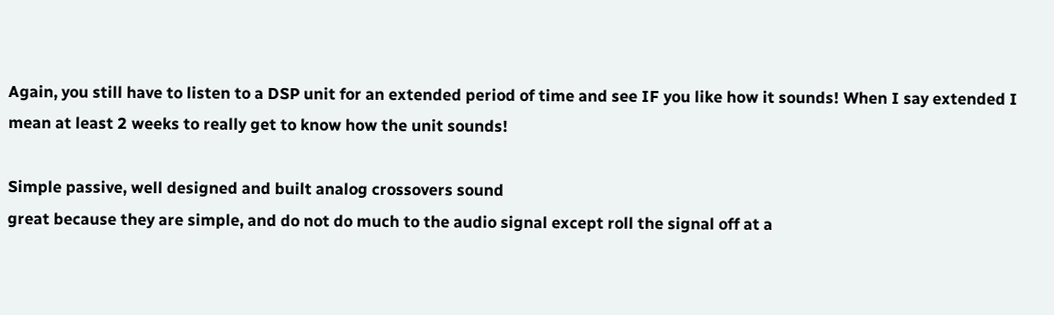Again, you still have to listen to a DSP unit for an extended period of time and see IF you like how it sounds! When I say extended I mean at least 2 weeks to really get to know how the unit sounds!

Simple passive, well designed and built analog crossovers sound
great because they are simple, and do not do much to the audio signal except roll the signal off at a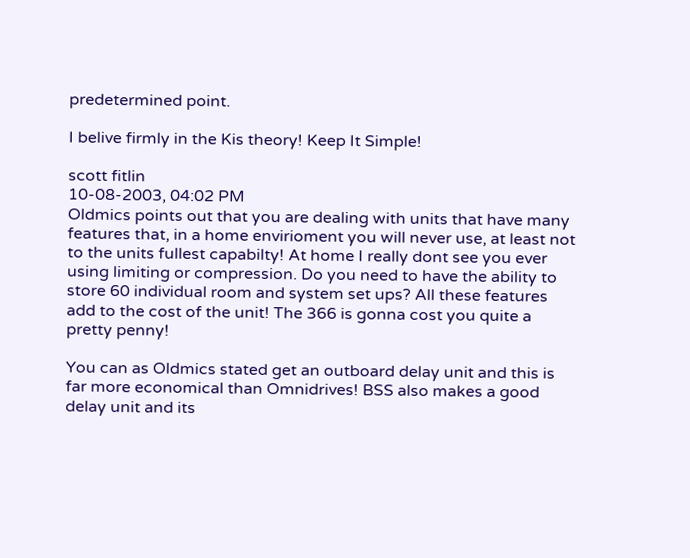predetermined point.

I belive firmly in the Kis theory! Keep It Simple!

scott fitlin
10-08-2003, 04:02 PM
Oldmics points out that you are dealing with units that have many features that, in a home envirioment you will never use, at least not to the units fullest capabilty! At home I really dont see you ever using limiting or compression. Do you need to have the ability to store 60 individual room and system set ups? All these features add to the cost of the unit! The 366 is gonna cost you quite a pretty penny!

You can as Oldmics stated get an outboard delay unit and this is far more economical than Omnidrives! BSS also makes a good delay unit and its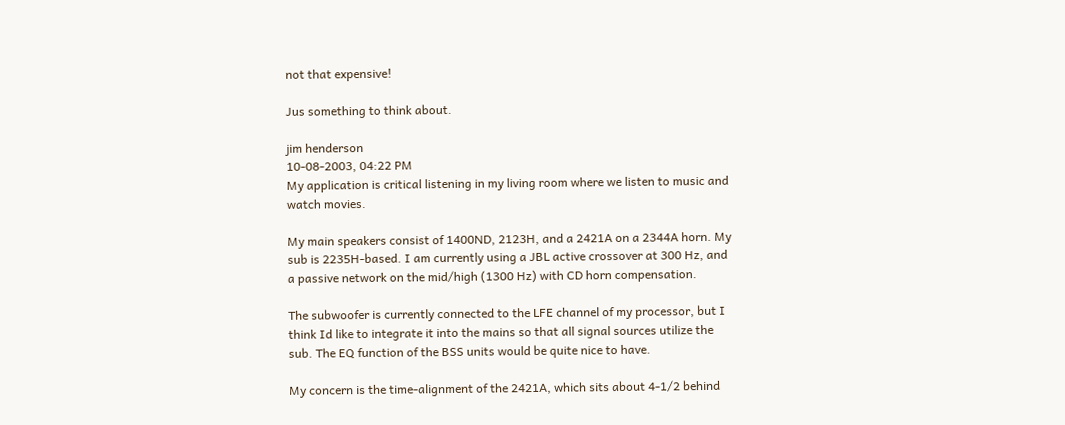not that expensive!

Jus something to think about.

jim henderson
10-08-2003, 04:22 PM
My application is critical listening in my living room where we listen to music and watch movies.

My main speakers consist of 1400ND, 2123H, and a 2421A on a 2344A horn. My sub is 2235H-based. I am currently using a JBL active crossover at 300 Hz, and a passive network on the mid/high (1300 Hz) with CD horn compensation.

The subwoofer is currently connected to the LFE channel of my processor, but I think Id like to integrate it into the mains so that all signal sources utilize the sub. The EQ function of the BSS units would be quite nice to have.

My concern is the time-alignment of the 2421A, which sits about 4-1/2 behind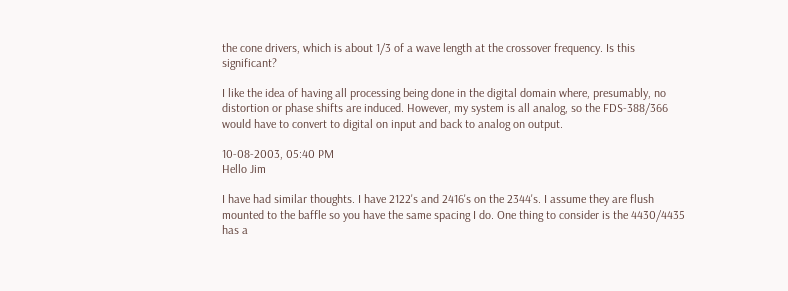the cone drivers, which is about 1/3 of a wave length at the crossover frequency. Is this significant?

I like the idea of having all processing being done in the digital domain where, presumably, no distortion or phase shifts are induced. However, my system is all analog, so the FDS-388/366 would have to convert to digital on input and back to analog on output.

10-08-2003, 05:40 PM
Hello Jim

I have had similar thoughts. I have 2122's and 2416's on the 2344's. I assume they are flush mounted to the baffle so you have the same spacing I do. One thing to consider is the 4430/4435 has a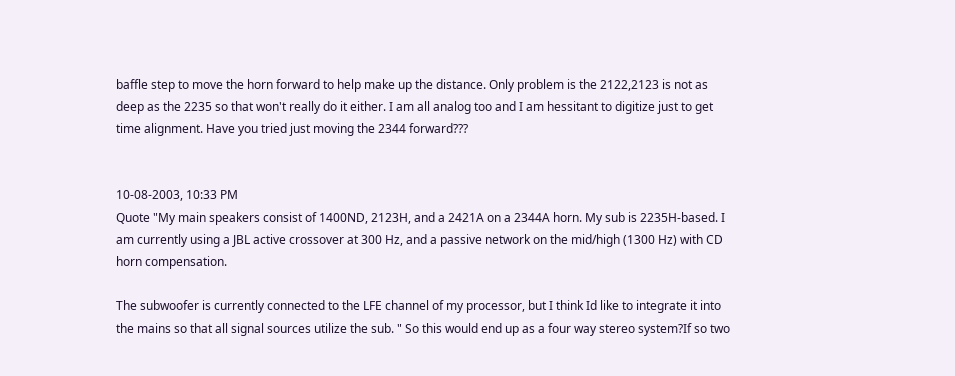baffle step to move the horn forward to help make up the distance. Only problem is the 2122,2123 is not as deep as the 2235 so that won't really do it either. I am all analog too and I am hessitant to digitize just to get time alignment. Have you tried just moving the 2344 forward???


10-08-2003, 10:33 PM
Quote "My main speakers consist of 1400ND, 2123H, and a 2421A on a 2344A horn. My sub is 2235H-based. I am currently using a JBL active crossover at 300 Hz, and a passive network on the mid/high (1300 Hz) with CD horn compensation.

The subwoofer is currently connected to the LFE channel of my processor, but I think Id like to integrate it into the mains so that all signal sources utilize the sub. " So this would end up as a four way stereo system?If so two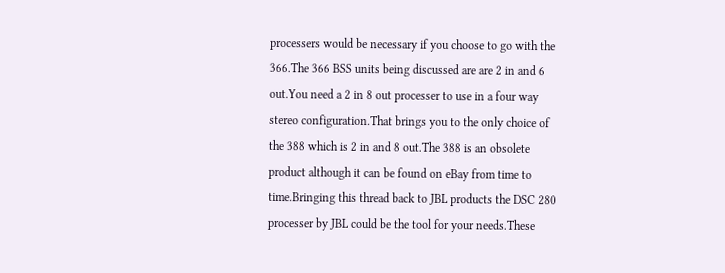processers would be necessary if you choose to go with the 366.The 366 BSS units being discussed are are 2 in and 6 out.You need a 2 in 8 out processer to use in a four way stereo configuration.That brings you to the only choice of the 388 which is 2 in and 8 out.The 388 is an obsolete product although it can be found on eBay from time to time.Bringing this thread back to JBL products the DSC 280 processer by JBL could be the tool for your needs.These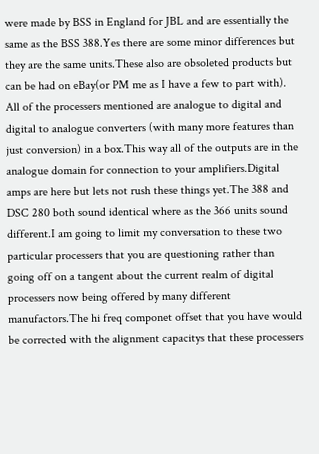were made by BSS in England for JBL and are essentially the same as the BSS 388.Yes there are some minor differences but they are the same units.These also are obsoleted products but can be had on eBay(or PM me as I have a few to part with). All of the processers mentioned are analogue to digital and digital to analogue converters (with many more features than just conversion) in a box.This way all of the outputs are in the analogue domain for connection to your amplifiers.Digital amps are here but lets not rush these things yet.The 388 and DSC 280 both sound identical where as the 366 units sound different.I am going to limit my conversation to these two particular processers that you are questioning rather than going off on a tangent about the current realm of digital processers now being offered by many different manufactors.The hi freq componet offset that you have would be corrected with the alignment capacitys that these processers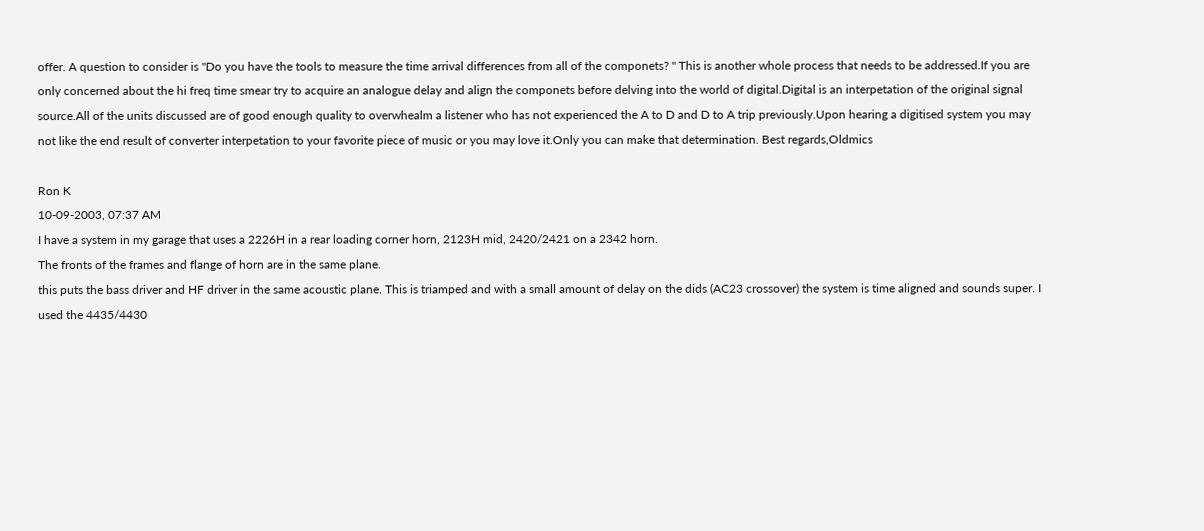offer. A question to consider is "Do you have the tools to measure the time arrival differences from all of the componets? " This is another whole process that needs to be addressed.If you are only concerned about the hi freq time smear try to acquire an analogue delay and align the componets before delving into the world of digital.Digital is an interpetation of the original signal source.All of the units discussed are of good enough quality to overwhealm a listener who has not experienced the A to D and D to A trip previously.Upon hearing a digitised system you may not like the end result of converter interpetation to your favorite piece of music or you may love it.Only you can make that determination. Best regards,Oldmics

Ron K
10-09-2003, 07:37 AM
I have a system in my garage that uses a 2226H in a rear loading corner horn, 2123H mid, 2420/2421 on a 2342 horn.
The fronts of the frames and flange of horn are in the same plane.
this puts the bass driver and HF driver in the same acoustic plane. This is triamped and with a small amount of delay on the dids (AC23 crossover) the system is time aligned and sounds super. I used the 4435/4430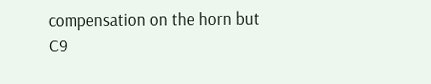compensation on the horn but
C9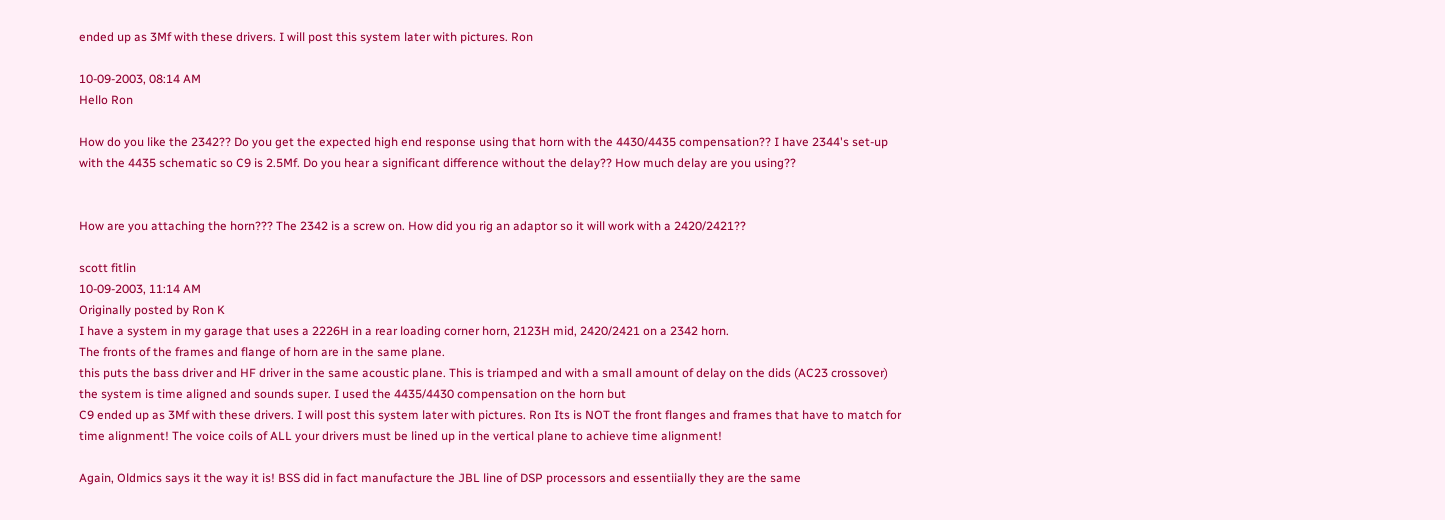ended up as 3Mf with these drivers. I will post this system later with pictures. Ron

10-09-2003, 08:14 AM
Hello Ron

How do you like the 2342?? Do you get the expected high end response using that horn with the 4430/4435 compensation?? I have 2344's set-up with the 4435 schematic so C9 is 2.5Mf. Do you hear a significant difference without the delay?? How much delay are you using??


How are you attaching the horn??? The 2342 is a screw on. How did you rig an adaptor so it will work with a 2420/2421??

scott fitlin
10-09-2003, 11:14 AM
Originally posted by Ron K
I have a system in my garage that uses a 2226H in a rear loading corner horn, 2123H mid, 2420/2421 on a 2342 horn.
The fronts of the frames and flange of horn are in the same plane.
this puts the bass driver and HF driver in the same acoustic plane. This is triamped and with a small amount of delay on the dids (AC23 crossover) the system is time aligned and sounds super. I used the 4435/4430 compensation on the horn but
C9 ended up as 3Mf with these drivers. I will post this system later with pictures. Ron Its is NOT the front flanges and frames that have to match for time alignment! The voice coils of ALL your drivers must be lined up in the vertical plane to achieve time alignment!

Again, Oldmics says it the way it is! BSS did in fact manufacture the JBL line of DSP processors and essentiially they are the same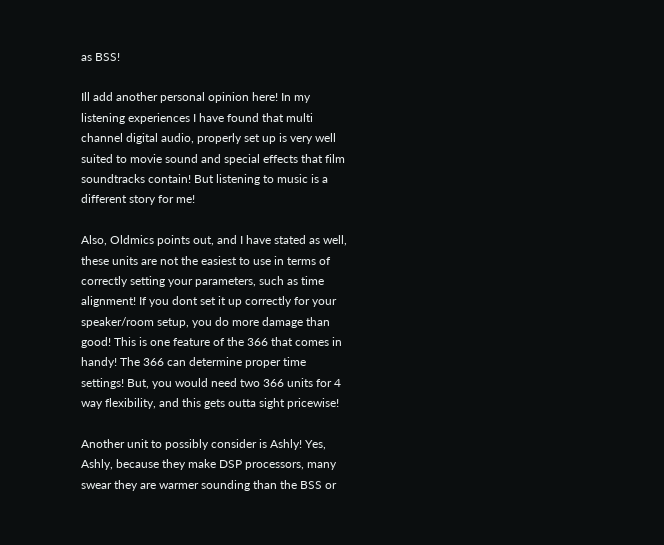as BSS!

Ill add another personal opinion here! In my listening experiences I have found that multi channel digital audio, properly set up is very well suited to movie sound and special effects that film soundtracks contain! But listening to music is a different story for me!

Also, Oldmics points out, and I have stated as well, these units are not the easiest to use in terms of correctly setting your parameters, such as time alignment! If you dont set it up correctly for your speaker/room setup, you do more damage than good! This is one feature of the 366 that comes in handy! The 366 can determine proper time settings! But, you would need two 366 units for 4 way flexibility, and this gets outta sight pricewise!

Another unit to possibly consider is Ashly! Yes, Ashly, because they make DSP processors, many swear they are warmer sounding than the BSS or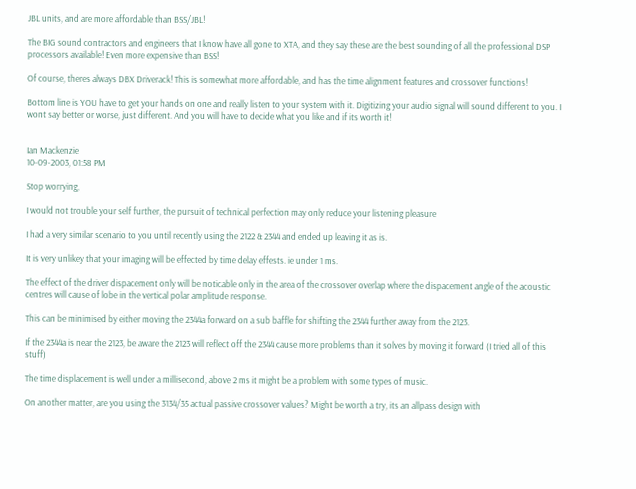JBL units, and are more affordable than BSS/JBL!

The BIG sound contractors and engineers that I know have all gone to XTA, and they say these are the best sounding of all the professional DSP processors available! Even more expensive than BSS!

Of course, theres always DBX Driverack! This is somewhat more affordable, and has the time alignment features and crossover functions!

Bottom line is YOU have to get your hands on one and really listen to your system with it. Digitizing your audio signal will sound different to you. I wont say better or worse, just different. And you will have to decide what you like and if its worth it!


Ian Mackenzie
10-09-2003, 01:58 PM

Stop worrying,

I would not trouble your self further, the pursuit of technical perfection may only reduce your listening pleasure

I had a very similar scenario to you until recently using the 2122 & 2344 and ended up leaving it as is.

It is very unlikey that your imaging will be effected by time delay effests. ie under 1 ms.

The effect of the driver dispacement only will be noticable only in the area of the crossover overlap where the dispacement angle of the acoustic centres will cause of lobe in the vertical polar amplitude response.

This can be minimised by either moving the 2344a forward on a sub baffle for shifting the 2344 further away from the 2123.

If the 2344a is near the 2123, be aware the 2123 will reflect off the 2344 cause more problems than it solves by moving it forward (I tried all of this stuff)

The time displacement is well under a millisecond, above 2 ms it might be a problem with some types of music.

On another matter, are you using the 3134/35 actual passive crossover values? Might be worth a try, its an allpass design with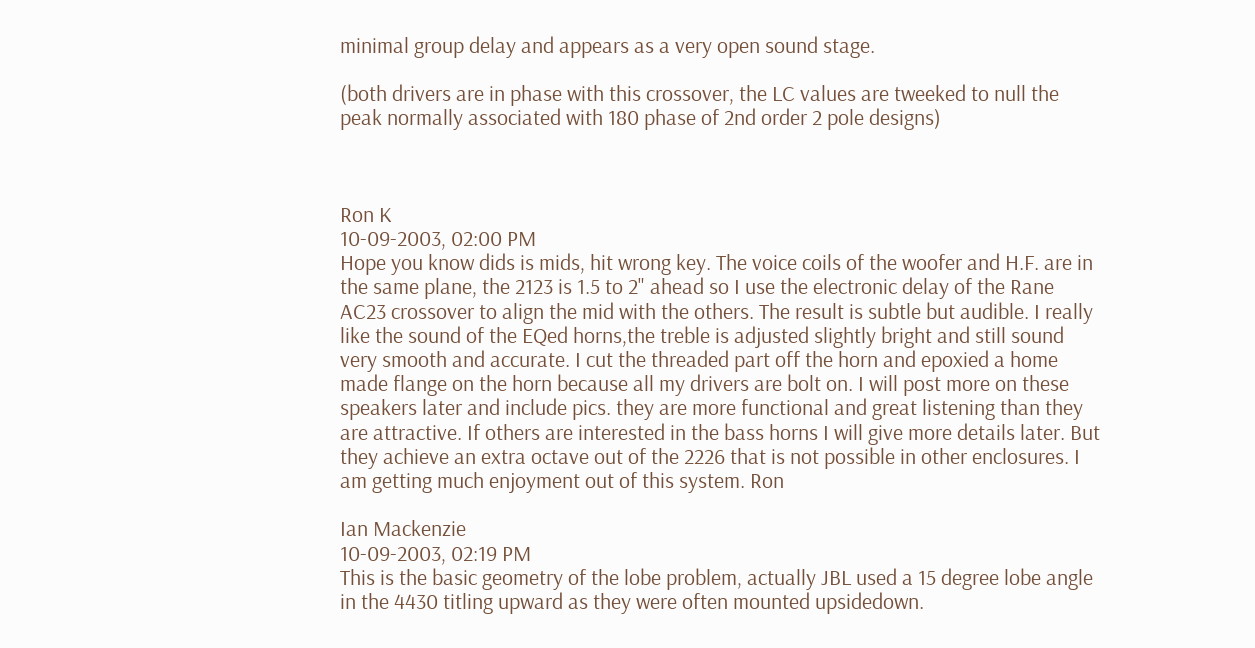minimal group delay and appears as a very open sound stage.

(both drivers are in phase with this crossover, the LC values are tweeked to null the peak normally associated with 180 phase of 2nd order 2 pole designs)



Ron K
10-09-2003, 02:00 PM
Hope you know dids is mids, hit wrong key. The voice coils of the woofer and H.F. are in the same plane, the 2123 is 1.5 to 2" ahead so I use the electronic delay of the Rane AC23 crossover to align the mid with the others. The result is subtle but audible. I really like the sound of the EQed horns,the treble is adjusted slightly bright and still sound very smooth and accurate. I cut the threaded part off the horn and epoxied a home made flange on the horn because all my drivers are bolt on. I will post more on these speakers later and include pics. they are more functional and great listening than they are attractive. If others are interested in the bass horns I will give more details later. But they achieve an extra octave out of the 2226 that is not possible in other enclosures. I am getting much enjoyment out of this system. Ron

Ian Mackenzie
10-09-2003, 02:19 PM
This is the basic geometry of the lobe problem, actually JBL used a 15 degree lobe angle in the 4430 titling upward as they were often mounted upsidedown.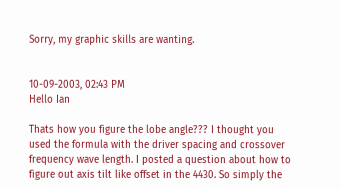Sorry, my graphic skills are wanting.


10-09-2003, 02:43 PM
Hello Ian

Thats how you figure the lobe angle??? I thought you used the formula with the driver spacing and crossover frequency wave length. I posted a question about how to figure out axis tilt like offset in the 4430. So simply the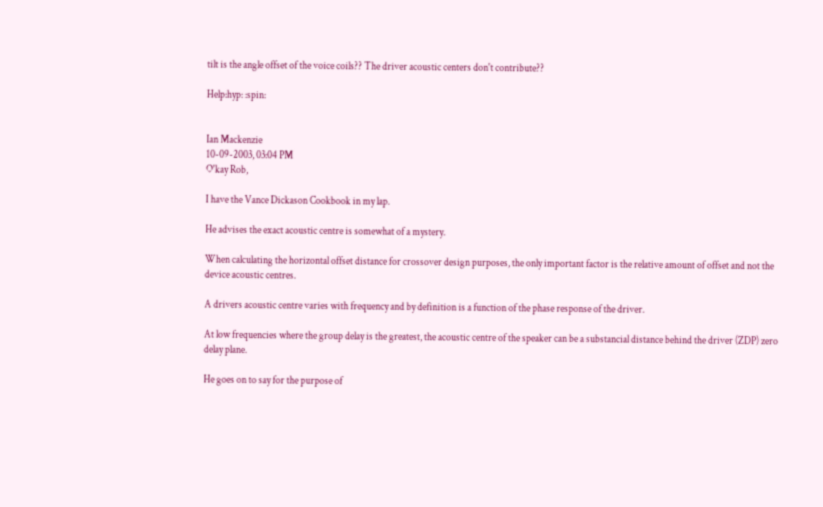tilt is the angle offset of the voice coils?? The driver acoustic centers don't contribute??

Help:hyp: :spin:


Ian Mackenzie
10-09-2003, 03:04 PM
O'kay Rob,

I have the Vance Dickason Cookbook in my lap.

He advises the exact acoustic centre is somewhat of a mystery.

When calculating the horizontal offset distance for crossover design purposes, the only important factor is the relative amount of offset and not the device acoustic centres.

A drivers acoustic centre varies with frequency and by definition is a function of the phase response of the driver.

At low frequencies where the group delay is the greatest, the acoustic centre of the speaker can be a substancial distance behind the driver (ZDP) zero delay plane.

He goes on to say for the purpose of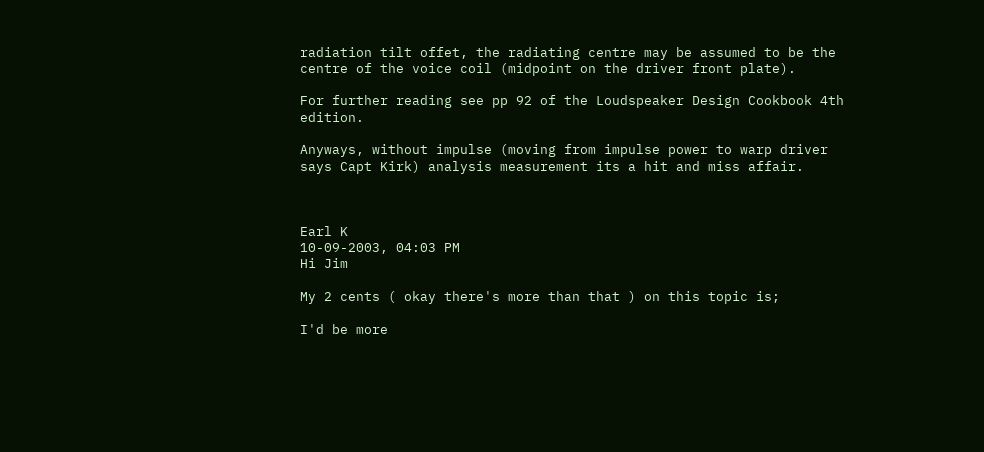radiation tilt offet, the radiating centre may be assumed to be the centre of the voice coil (midpoint on the driver front plate).

For further reading see pp 92 of the Loudspeaker Design Cookbook 4th edition.

Anyways, without impulse (moving from impulse power to warp driver says Capt Kirk) analysis measurement its a hit and miss affair.



Earl K
10-09-2003, 04:03 PM
Hi Jim

My 2 cents ( okay there's more than that ) on this topic is;

I'd be more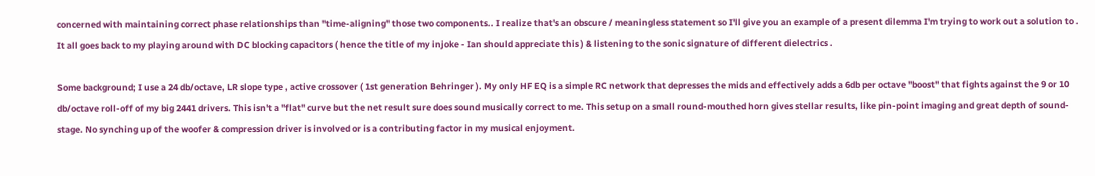concerned with maintaining correct phase relationships than "time-aligning" those two components.. I realize that's an obscure / meaningless statement so I'll give you an example of a present dilemma I'm trying to work out a solution to . It all goes back to my playing around with DC blocking capacitors ( hence the title of my injoke - Ian should appreciate this ) & listening to the sonic signature of different dielectrics .

Some background; I use a 24 db/octave, LR slope type , active crossover ( 1st generation Behringer ). My only HF EQ is a simple RC network that depresses the mids and effectively adds a 6db per octave "boost" that fights against the 9 or 10 db/octave roll-off of my big 2441 drivers. This isn't a "flat" curve but the net result sure does sound musically correct to me. This setup on a small round-mouthed horn gives stellar results, like pin-point imaging and great depth of sound-stage. No synching up of the woofer & compression driver is involved or is a contributing factor in my musical enjoyment.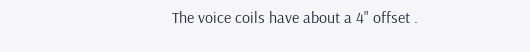The voice coils have about a 4" offset .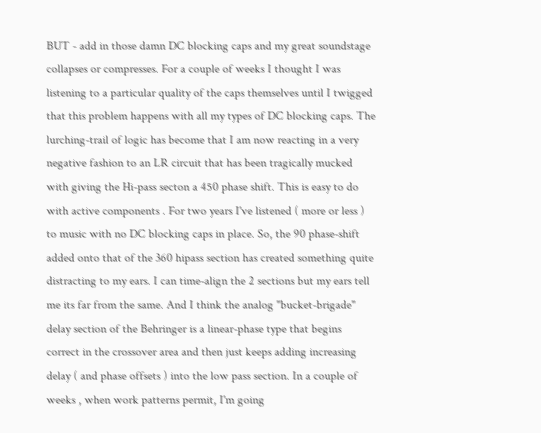BUT - add in those damn DC blocking caps and my great soundstage collapses or compresses. For a couple of weeks I thought I was listening to a particular quality of the caps themselves until I twigged that this problem happens with all my types of DC blocking caps. The lurching-trail of logic has become that I am now reacting in a very negative fashion to an LR circuit that has been tragically mucked with giving the Hi-pass secton a 450 phase shift. This is easy to do with active components . For two years I've listened ( more or less ) to music with no DC blocking caps in place. So, the 90 phase-shift added onto that of the 360 hipass section has created something quite distracting to my ears. I can time-align the 2 sections but my ears tell me its far from the same. And I think the analog "bucket-brigade" delay section of the Behringer is a linear-phase type that begins correct in the crossover area and then just keeps adding increasing delay ( and phase offsets ) into the low pass section. In a couple of weeks , when work patterns permit, I'm going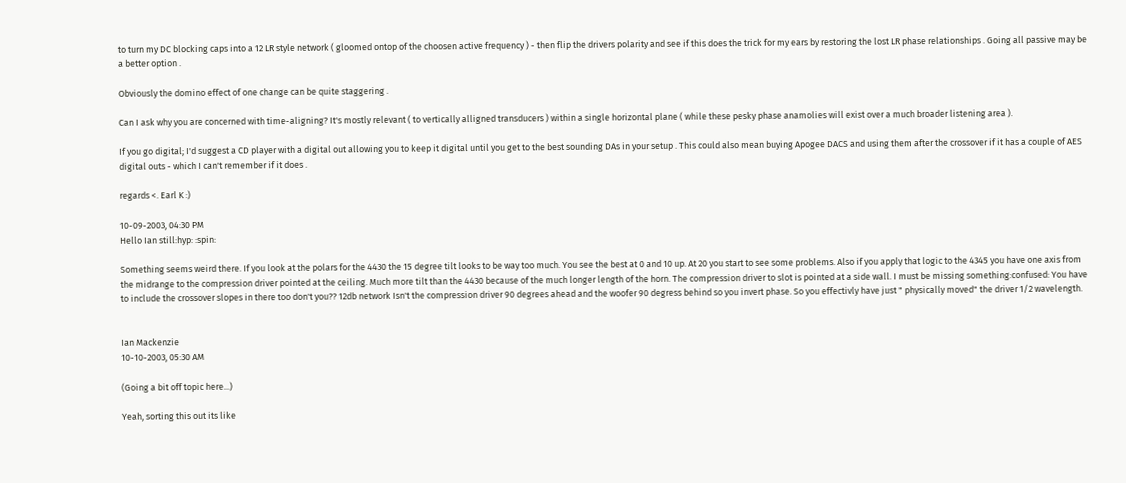to turn my DC blocking caps into a 12 LR style network ( gloomed ontop of the choosen active frequency ) - then flip the drivers polarity and see if this does the trick for my ears by restoring the lost LR phase relationships . Going all passive may be a better option .

Obviously the domino effect of one change can be quite staggering .

Can I ask why you are concerned with time-aligning? It's mostly relevant ( to vertically alligned transducers ) within a single horizontal plane ( while these pesky phase anamolies will exist over a much broader listening area ).

If you go digital; I'd suggest a CD player with a digital out allowing you to keep it digital until you get to the best sounding DAs in your setup . This could also mean buying Apogee DACS and using them after the crossover if it has a couple of AES digital outs - which I can't remember if it does .

regards <. Earl K :)

10-09-2003, 04:30 PM
Hello Ian still:hyp: :spin:

Something seems weird there. If you look at the polars for the 4430 the 15 degree tilt looks to be way too much. You see the best at 0 and 10 up. At 20 you start to see some problems. Also if you apply that logic to the 4345 you have one axis from the midrange to the compression driver pointed at the ceiling. Much more tilt than the 4430 because of the much longer length of the horn. The compression driver to slot is pointed at a side wall. I must be missing something:confused: You have to include the crossover slopes in there too don't you?? 12db network Isn't the compression driver 90 degrees ahead and the woofer 90 degress behind so you invert phase. So you effectivly have just " physically moved" the driver 1/2 wavelength.


Ian Mackenzie
10-10-2003, 05:30 AM

(Going a bit off topic here...)

Yeah, sorting this out its like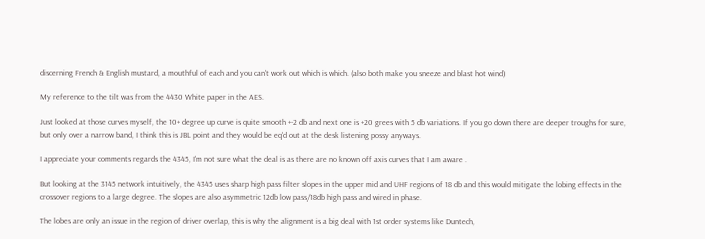discerning French & English mustard, a mouthful of each and you can't work out which is which. (also both make you sneeze and blast hot wind)

My reference to the tilt was from the 4430 White paper in the AES.

Just looked at those curves myself, the 10+ degree up curve is quite smooth +-2 db and next one is +20 grees with 5 db variations. If you go down there are deeper troughs for sure, but only over a narrow band, I think this is JBL point and they would be eq'd out at the desk listening possy anyways.

I appreciate your comments regards the 4345, I'm not sure what the deal is as there are no known off axis curves that I am aware .

But looking at the 3145 network intuitively, the 4345 uses sharp high pass filter slopes in the upper mid and UHF regions of 18 db and this would mitigate the lobing effects in the crossover regions to a large degree. The slopes are also asymmetric 12db low pass/18db high pass and wired in phase.

The lobes are only an issue in the region of driver overlap, this is why the alignment is a big deal with 1st order systems like Duntech,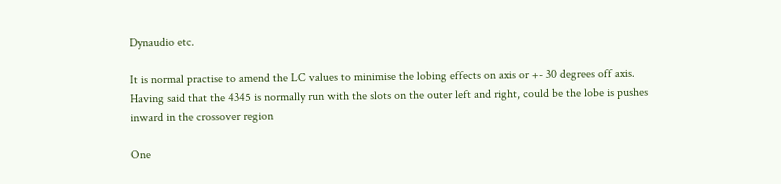Dynaudio etc.

It is normal practise to amend the LC values to minimise the lobing effects on axis or +- 30 degrees off axis. Having said that the 4345 is normally run with the slots on the outer left and right, could be the lobe is pushes inward in the crossover region

One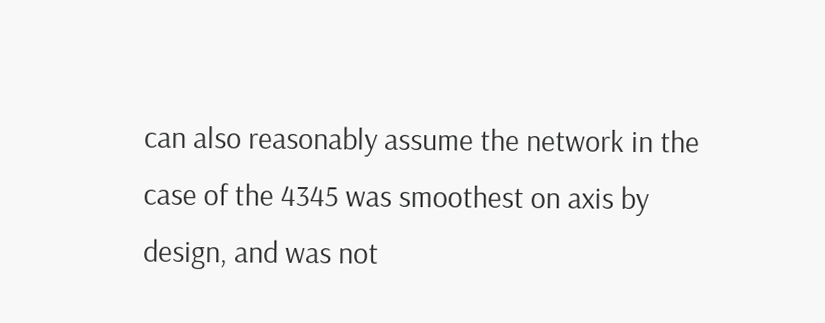can also reasonably assume the network in the case of the 4345 was smoothest on axis by design, and was not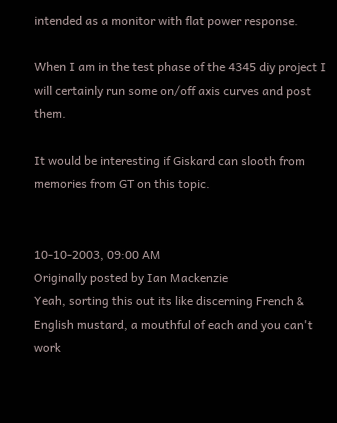intended as a monitor with flat power response.

When I am in the test phase of the 4345 diy project I will certainly run some on/off axis curves and post them.

It would be interesting if Giskard can slooth from memories from GT on this topic.


10-10-2003, 09:00 AM
Originally posted by Ian Mackenzie
Yeah, sorting this out its like discerning French & English mustard, a mouthful of each and you can't work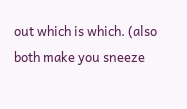out which is which. (also both make you sneeze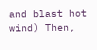and blast hot wind) Then,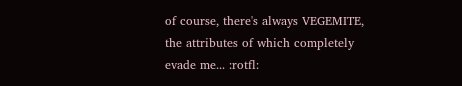of course, there's always VEGEMITE, the attributes of which completely evade me... :rotfl: